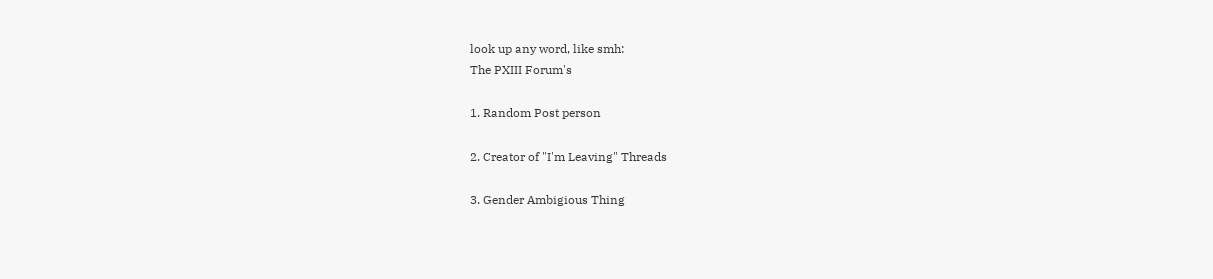look up any word, like smh:
The PXIII Forum's

1. Random Post person

2. Creator of "I'm Leaving" Threads

3. Gender Ambigious Thing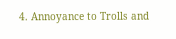4. Annoyance to Trolls and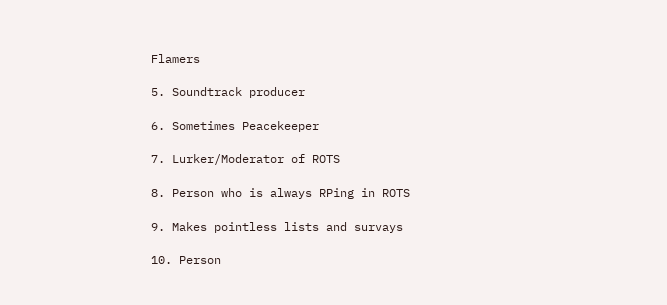Flamers

5. Soundtrack producer

6. Sometimes Peacekeeper

7. Lurker/Moderator of ROTS

8. Person who is always RPing in ROTS

9. Makes pointless lists and survays

10. Person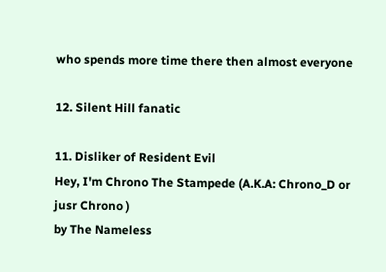who spends more time there then almost everyone

12. Silent Hill fanatic

11. Disliker of Resident Evil
Hey, I'm Chrono The Stampede (A.K.A: Chrono_D or jusr Chrono )
by The Nameless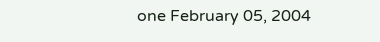one February 05, 2004